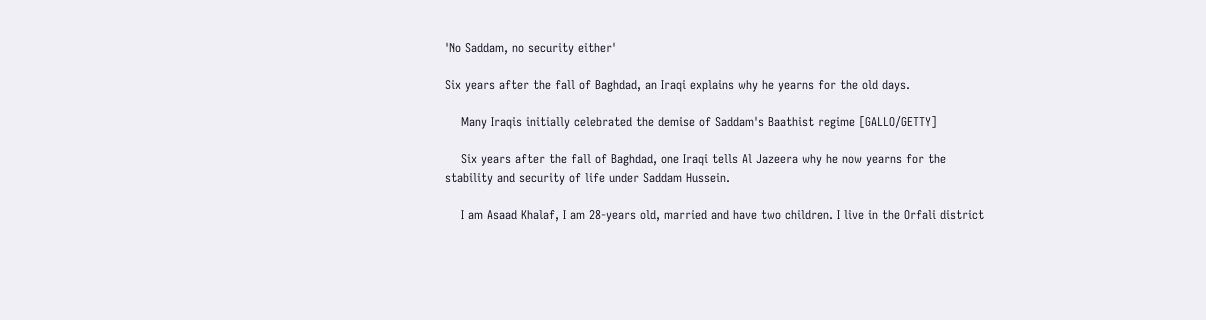'No Saddam, no security either'

Six years after the fall of Baghdad, an Iraqi explains why he yearns for the old days.

    Many Iraqis initially celebrated the demise of Saddam's Baathist regime [GALLO/GETTY]

    Six years after the fall of Baghdad, one Iraqi tells Al Jazeera why he now yearns for the stability and security of life under Saddam Hussein.

    I am Asaad Khalaf, I am 28-years old, married and have two children. I live in the Orfali district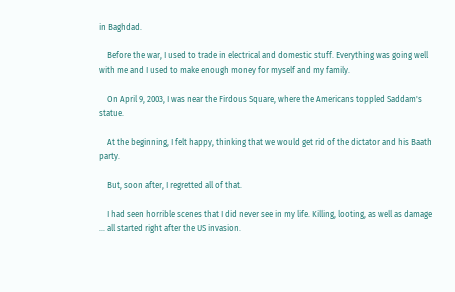in Baghdad.

    Before the war, I used to trade in electrical and domestic stuff. Everything was going well with me and I used to make enough money for myself and my family.

    On April 9, 2003, I was near the Firdous Square, where the Americans toppled Saddam's statue.

    At the beginning, I felt happy, thinking that we would get rid of the dictator and his Baath party.

    But, soon after, I regretted all of that.

    I had seen horrible scenes that I did never see in my life. Killing, looting, as well as damage ... all started right after the US invasion.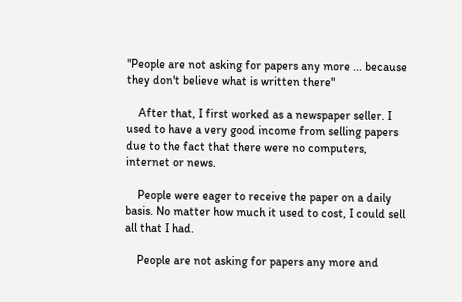"People are not asking for papers any more ... because they don't believe what is written there"

    After that, I first worked as a newspaper seller. I used to have a very good income from selling papers due to the fact that there were no computers, internet or news.

    People were eager to receive the paper on a daily basis. No matter how much it used to cost, I could sell all that I had.

    People are not asking for papers any more and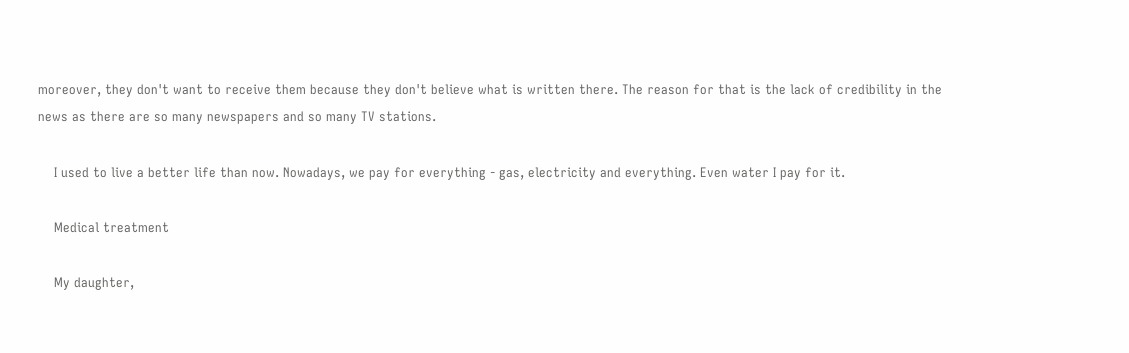moreover, they don't want to receive them because they don't believe what is written there. The reason for that is the lack of credibility in the news as there are so many newspapers and so many TV stations.

    I used to live a better life than now. Nowadays, we pay for everything - gas, electricity and everything. Even water I pay for it.

    Medical treatment

    My daughter,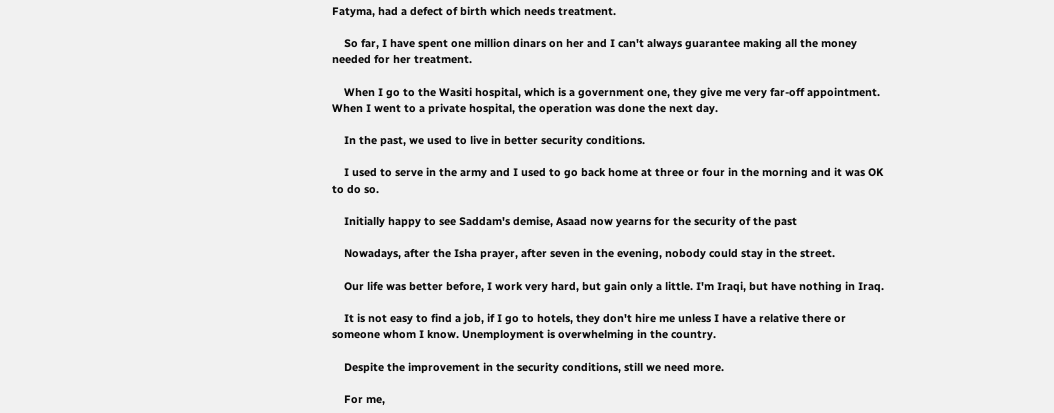Fatyma, had a defect of birth which needs treatment.

    So far, I have spent one million dinars on her and I can't always guarantee making all the money needed for her treatment.

    When I go to the Wasiti hospital, which is a government one, they give me very far-off appointment. When I went to a private hospital, the operation was done the next day.

    In the past, we used to live in better security conditions.

    I used to serve in the army and I used to go back home at three or four in the morning and it was OK to do so.

    Initially happy to see Saddam's demise, Asaad now yearns for the security of the past

    Nowadays, after the Isha prayer, after seven in the evening, nobody could stay in the street.

    Our life was better before, I work very hard, but gain only a little. I'm Iraqi, but have nothing in Iraq.

    It is not easy to find a job, if I go to hotels, they don't hire me unless I have a relative there or someone whom I know. Unemployment is overwhelming in the country.

    Despite the improvement in the security conditions, still we need more.

    For me,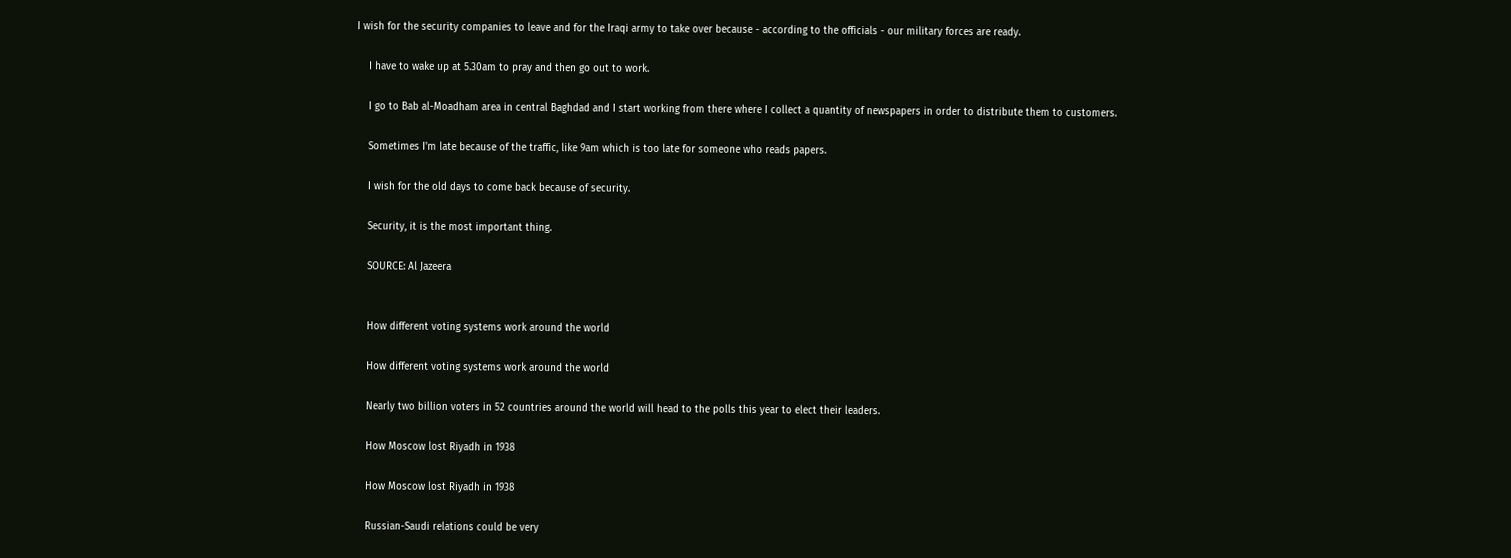I wish for the security companies to leave and for the Iraqi army to take over because - according to the officials - our military forces are ready.

    I have to wake up at 5.30am to pray and then go out to work.

    I go to Bab al-Moadham area in central Baghdad and I start working from there where I collect a quantity of newspapers in order to distribute them to customers.

    Sometimes I'm late because of the traffic, like 9am which is too late for someone who reads papers.

    I wish for the old days to come back because of security.

    Security, it is the most important thing.

    SOURCE: Al Jazeera


    How different voting systems work around the world

    How different voting systems work around the world

    Nearly two billion voters in 52 countries around the world will head to the polls this year to elect their leaders.

    How Moscow lost Riyadh in 1938

    How Moscow lost Riyadh in 1938

    Russian-Saudi relations could be very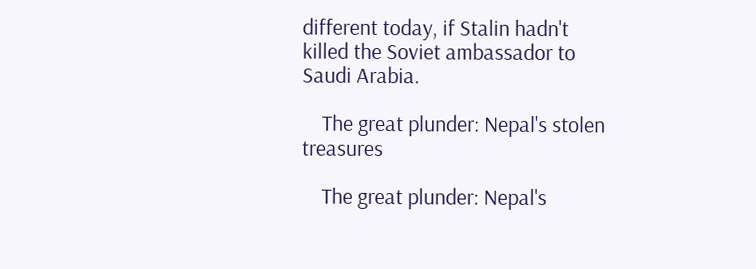different today, if Stalin hadn't killed the Soviet ambassador to Saudi Arabia.

    The great plunder: Nepal's stolen treasures

    The great plunder: Nepal's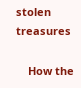stolen treasures

    How the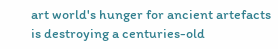art world's hunger for ancient artefacts is destroying a centuries-old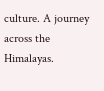culture. A journey across the Himalayas.